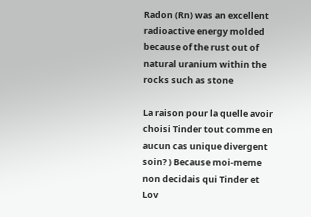Radon (Rn) was an excellent radioactive energy molded because of the rust out of natural uranium within the rocks such as stone

La raison pour la quelle avoir choisi Tinder tout comme en aucun cas unique divergent soin? ) Because moi-meme non decidais qui Tinder et Lov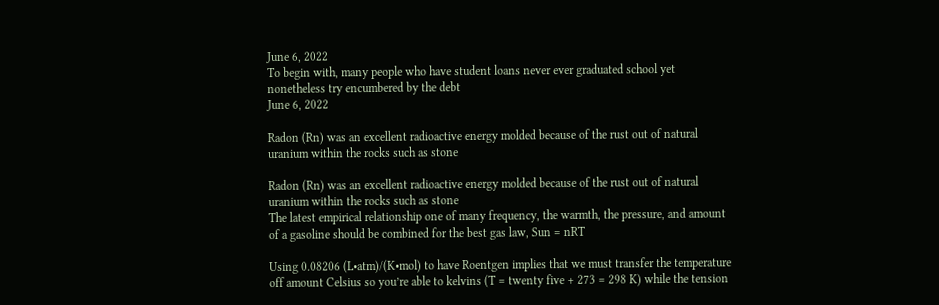June 6, 2022
To begin with, many people who have student loans never ever graduated school yet nonetheless try encumbered by the debt
June 6, 2022

Radon (Rn) was an excellent radioactive energy molded because of the rust out of natural uranium within the rocks such as stone

Radon (Rn) was an excellent radioactive energy molded because of the rust out of natural uranium within the rocks such as stone
The latest empirical relationship one of many frequency, the warmth, the pressure, and amount of a gasoline should be combined for the best gas law, Sun = nRT

Using 0.08206 (L•atm)/(K•mol) to have Roentgen implies that we must transfer the temperature off amount Celsius so you’re able to kelvins (T = twenty five + 273 = 298 K) while the tension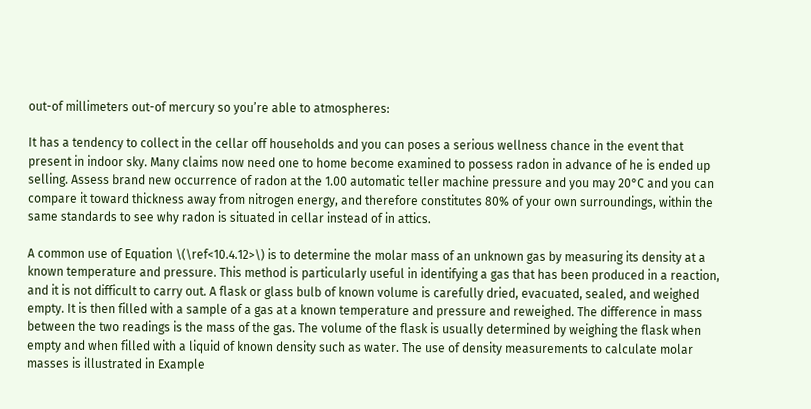out-of millimeters out-of mercury so you’re able to atmospheres:

It has a tendency to collect in the cellar off households and you can poses a serious wellness chance in the event that present in indoor sky. Many claims now need one to home become examined to possess radon in advance of he is ended up selling. Assess brand new occurrence of radon at the 1.00 automatic teller machine pressure and you may 20°C and you can compare it toward thickness away from nitrogen energy, and therefore constitutes 80% of your own surroundings, within the same standards to see why radon is situated in cellar instead of in attics.

A common use of Equation \(\ref<10.4.12>\) is to determine the molar mass of an unknown gas by measuring its density at a known temperature and pressure. This method is particularly useful in identifying a gas that has been produced in a reaction, and it is not difficult to carry out. A flask or glass bulb of known volume is carefully dried, evacuated, sealed, and weighed empty. It is then filled with a sample of a gas at a known temperature and pressure and reweighed. The difference in mass between the two readings is the mass of the gas. The volume of the flask is usually determined by weighing the flask when empty and when filled with a liquid of known density such as water. The use of density measurements to calculate molar masses is illustrated in Example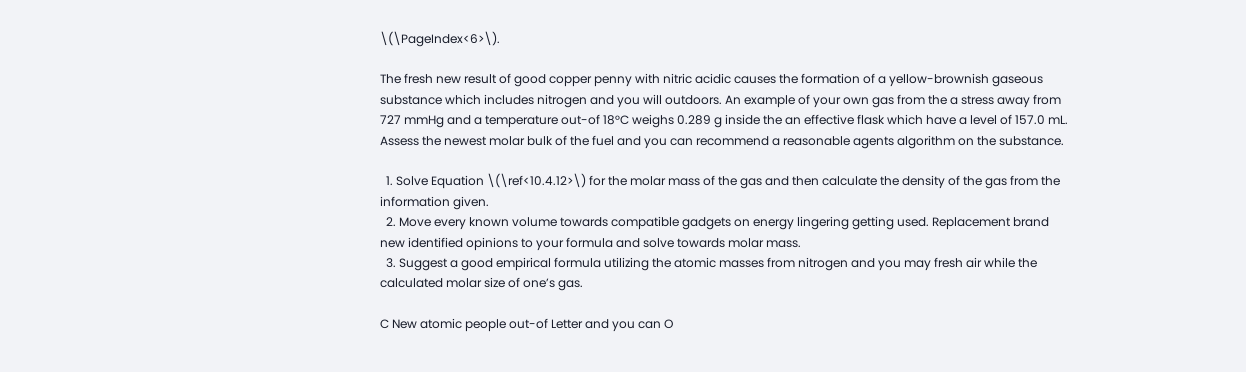\(\PageIndex<6>\).

The fresh new result of good copper penny with nitric acidic causes the formation of a yellow-brownish gaseous substance which includes nitrogen and you will outdoors. An example of your own gas from the a stress away from 727 mmHg and a temperature out-of 18°C weighs 0.289 g inside the an effective flask which have a level of 157.0 mL. Assess the newest molar bulk of the fuel and you can recommend a reasonable agents algorithm on the substance.

  1. Solve Equation \(\ref<10.4.12>\) for the molar mass of the gas and then calculate the density of the gas from the information given.
  2. Move every known volume towards compatible gadgets on energy lingering getting used. Replacement brand new identified opinions to your formula and solve towards molar mass.
  3. Suggest a good empirical formula utilizing the atomic masses from nitrogen and you may fresh air while the calculated molar size of one’s gas.

C New atomic people out-of Letter and you can O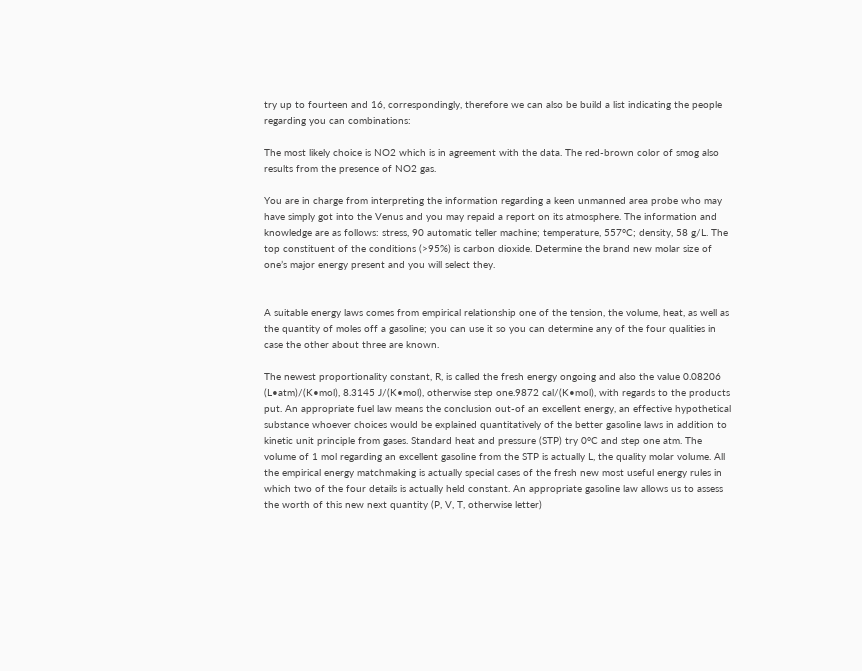try up to fourteen and 16, correspondingly, therefore we can also be build a list indicating the people regarding you can combinations:

The most likely choice is NO2 which is in agreement with the data. The red-brown color of smog also results from the presence of NO2 gas.

You are in charge from interpreting the information regarding a keen unmanned area probe who may have simply got into the Venus and you may repaid a report on its atmosphere. The information and knowledge are as follows: stress, 90 automatic teller machine; temperature, 557°C; density, 58 g/L. The top constituent of the conditions (>95%) is carbon dioxide. Determine the brand new molar size of one’s major energy present and you will select they.


A suitable energy laws comes from empirical relationship one of the tension, the volume, heat, as well as the quantity of moles off a gasoline; you can use it so you can determine any of the four qualities in case the other about three are known.

The newest proportionality constant, R, is called the fresh energy ongoing and also the value 0.08206 (L•atm)/(K•mol), 8.3145 J/(K•mol), otherwise step one.9872 cal/(K•mol), with regards to the products put. An appropriate fuel law means the conclusion out-of an excellent energy, an effective hypothetical substance whoever choices would be explained quantitatively of the better gasoline laws in addition to kinetic unit principle from gases. Standard heat and pressure (STP) try 0°C and step one atm. The volume of 1 mol regarding an excellent gasoline from the STP is actually L, the quality molar volume. All the empirical energy matchmaking is actually special cases of the fresh new most useful energy rules in which two of the four details is actually held constant. An appropriate gasoline law allows us to assess the worth of this new next quantity (P, V, T, otherwise letter)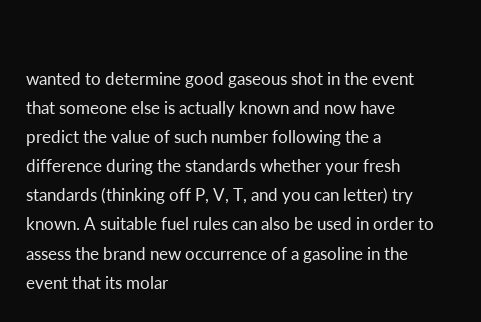wanted to determine good gaseous shot in the event that someone else is actually known and now have predict the value of such number following the a difference during the standards whether your fresh standards (thinking off P, V, T, and you can letter) try known. A suitable fuel rules can also be used in order to assess the brand new occurrence of a gasoline in the event that its molar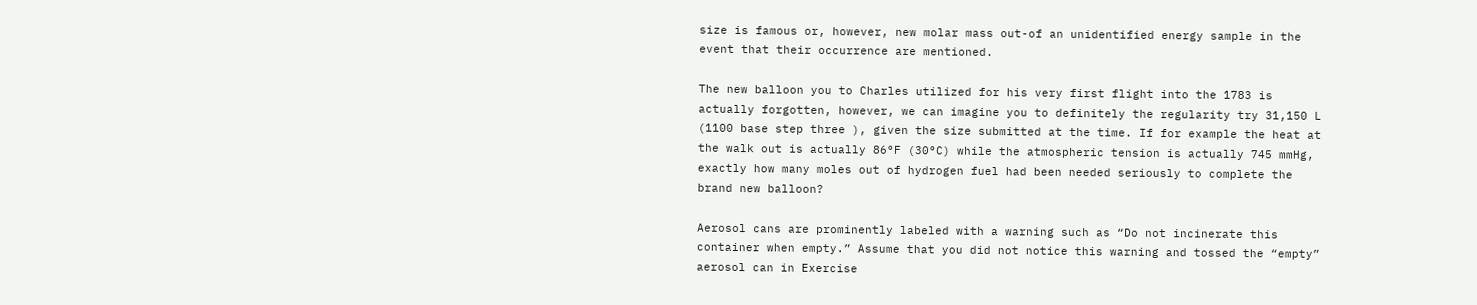size is famous or, however, new molar mass out-of an unidentified energy sample in the event that their occurrence are mentioned.

The new balloon you to Charles utilized for his very first flight into the 1783 is actually forgotten, however, we can imagine you to definitely the regularity try 31,150 L (1100 base step three ), given the size submitted at the time. If for example the heat at the walk out is actually 86°F (30°C) while the atmospheric tension is actually 745 mmHg, exactly how many moles out of hydrogen fuel had been needed seriously to complete the brand new balloon?

Aerosol cans are prominently labeled with a warning such as “Do not incinerate this container when empty.” Assume that you did not notice this warning and tossed the “empty” aerosol can in Exercise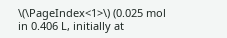\(\PageIndex<1>\) (0.025 mol in 0.406 L, initially at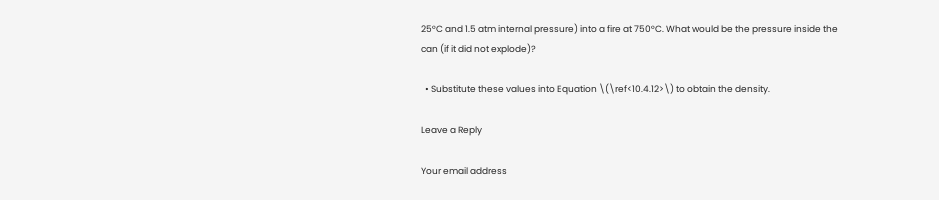25°C and 1.5 atm internal pressure) into a fire at 750°C. What would be the pressure inside the can (if it did not explode)?

  • Substitute these values into Equation \(\ref<10.4.12>\) to obtain the density.

Leave a Reply

Your email address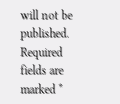will not be published. Required fields are marked *